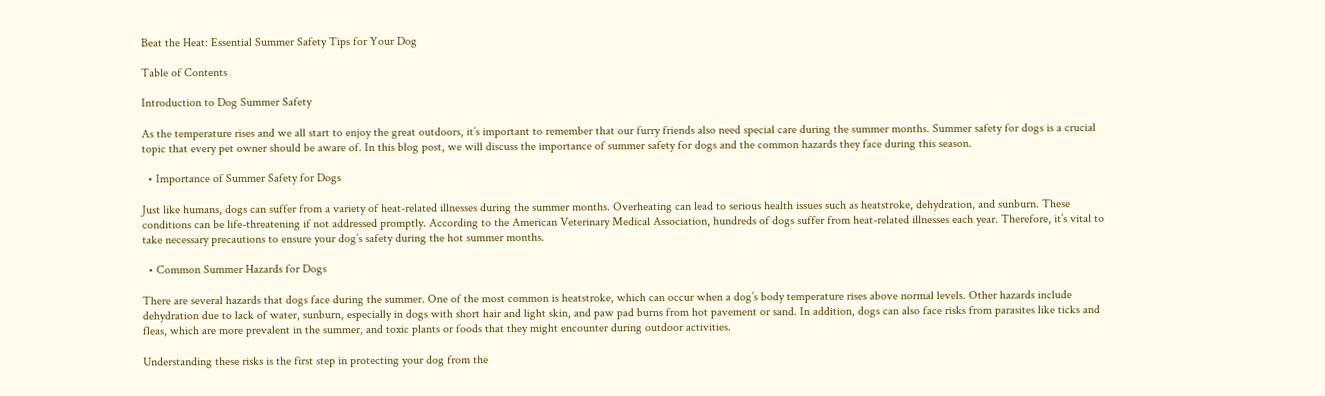Beat the Heat: Essential Summer Safety Tips for Your Dog

Table of Contents

Introduction to Dog Summer Safety

As the temperature rises and we all start to enjoy the great outdoors, it’s important to remember that our furry friends also need special care during the summer months. Summer safety for dogs is a crucial topic that every pet owner should be aware of. In this blog post, we will discuss the importance of summer safety for dogs and the common hazards they face during this season.

  • Importance of Summer Safety for Dogs

Just like humans, dogs can suffer from a variety of heat-related illnesses during the summer months. Overheating can lead to serious health issues such as heatstroke, dehydration, and sunburn. These conditions can be life-threatening if not addressed promptly. According to the American Veterinary Medical Association, hundreds of dogs suffer from heat-related illnesses each year. Therefore, it’s vital to take necessary precautions to ensure your dog’s safety during the hot summer months.

  • Common Summer Hazards for Dogs

There are several hazards that dogs face during the summer. One of the most common is heatstroke, which can occur when a dog’s body temperature rises above normal levels. Other hazards include dehydration due to lack of water, sunburn, especially in dogs with short hair and light skin, and paw pad burns from hot pavement or sand. In addition, dogs can also face risks from parasites like ticks and fleas, which are more prevalent in the summer, and toxic plants or foods that they might encounter during outdoor activities.

Understanding these risks is the first step in protecting your dog from the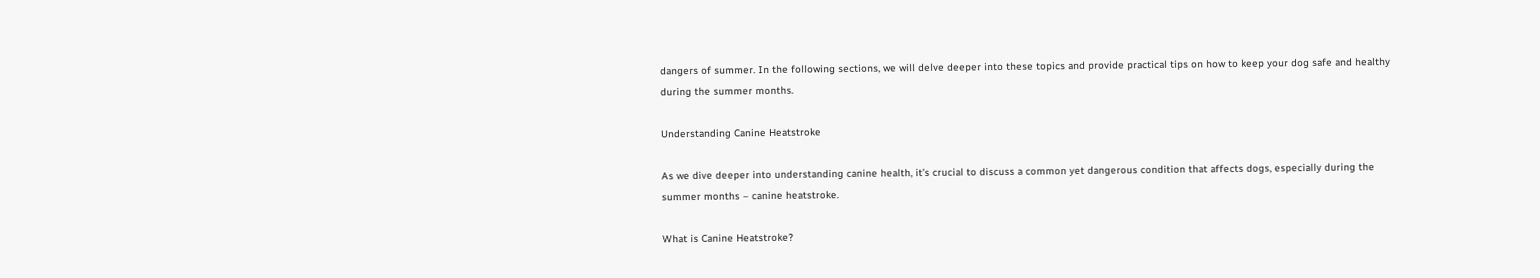dangers of summer. In the following sections, we will delve deeper into these topics and provide practical tips on how to keep your dog safe and healthy during the summer months.

Understanding Canine Heatstroke

As we dive deeper into understanding canine health, it’s crucial to discuss a common yet dangerous condition that affects dogs, especially during the summer months – canine heatstroke.

What is Canine Heatstroke?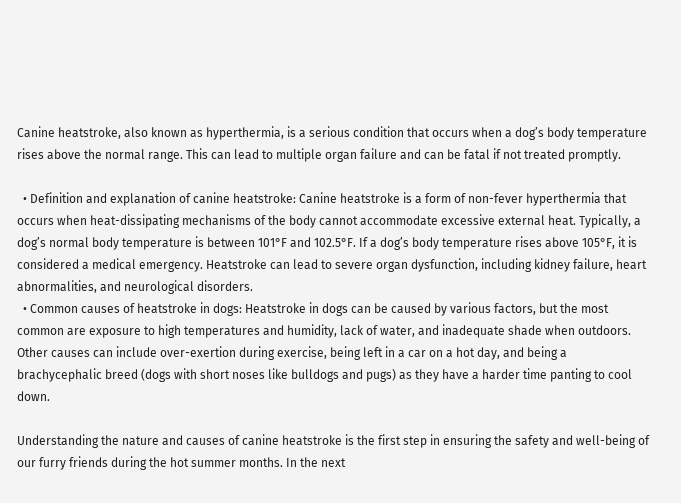Canine heatstroke, also known as hyperthermia, is a serious condition that occurs when a dog’s body temperature rises above the normal range. This can lead to multiple organ failure and can be fatal if not treated promptly.

  • Definition and explanation of canine heatstroke: Canine heatstroke is a form of non-fever hyperthermia that occurs when heat-dissipating mechanisms of the body cannot accommodate excessive external heat. Typically, a dog’s normal body temperature is between 101°F and 102.5°F. If a dog’s body temperature rises above 105°F, it is considered a medical emergency. Heatstroke can lead to severe organ dysfunction, including kidney failure, heart abnormalities, and neurological disorders.
  • Common causes of heatstroke in dogs: Heatstroke in dogs can be caused by various factors, but the most common are exposure to high temperatures and humidity, lack of water, and inadequate shade when outdoors. Other causes can include over-exertion during exercise, being left in a car on a hot day, and being a brachycephalic breed (dogs with short noses like bulldogs and pugs) as they have a harder time panting to cool down.

Understanding the nature and causes of canine heatstroke is the first step in ensuring the safety and well-being of our furry friends during the hot summer months. In the next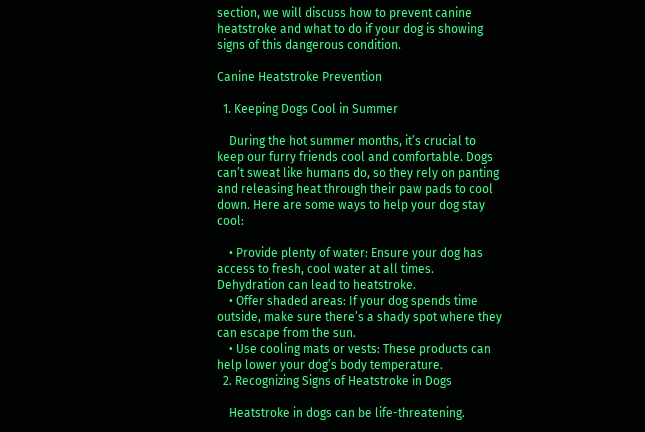section, we will discuss how to prevent canine heatstroke and what to do if your dog is showing signs of this dangerous condition.

Canine Heatstroke Prevention

  1. Keeping Dogs Cool in Summer

    During the hot summer months, it’s crucial to keep our furry friends cool and comfortable. Dogs can’t sweat like humans do, so they rely on panting and releasing heat through their paw pads to cool down. Here are some ways to help your dog stay cool:

    • Provide plenty of water: Ensure your dog has access to fresh, cool water at all times. Dehydration can lead to heatstroke.
    • Offer shaded areas: If your dog spends time outside, make sure there’s a shady spot where they can escape from the sun.
    • Use cooling mats or vests: These products can help lower your dog’s body temperature.
  2. Recognizing Signs of Heatstroke in Dogs

    Heatstroke in dogs can be life-threatening.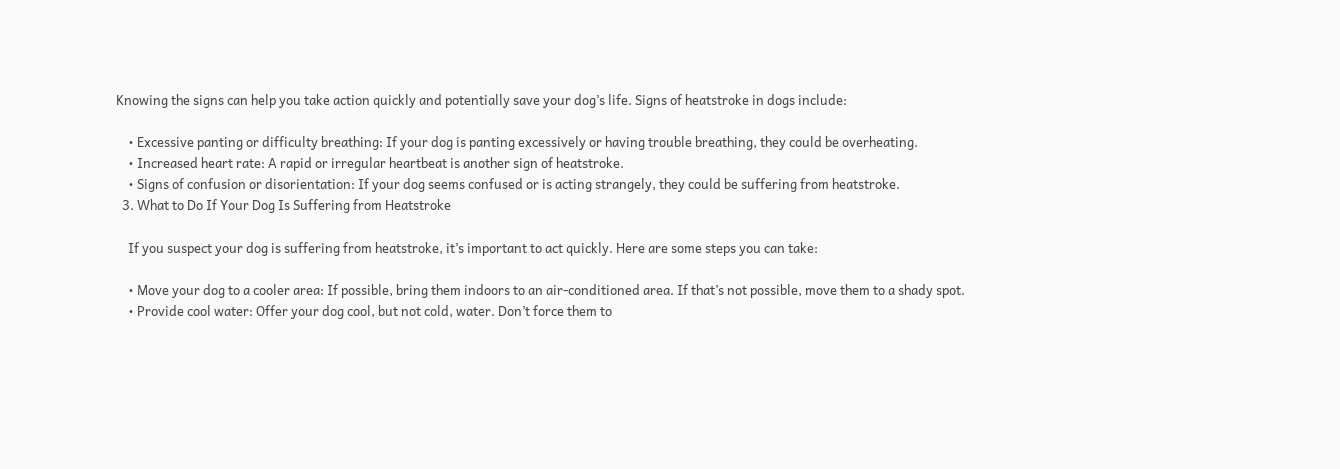Knowing the signs can help you take action quickly and potentially save your dog’s life. Signs of heatstroke in dogs include:

    • Excessive panting or difficulty breathing: If your dog is panting excessively or having trouble breathing, they could be overheating.
    • Increased heart rate: A rapid or irregular heartbeat is another sign of heatstroke.
    • Signs of confusion or disorientation: If your dog seems confused or is acting strangely, they could be suffering from heatstroke.
  3. What to Do If Your Dog Is Suffering from Heatstroke

    If you suspect your dog is suffering from heatstroke, it’s important to act quickly. Here are some steps you can take:

    • Move your dog to a cooler area: If possible, bring them indoors to an air-conditioned area. If that’s not possible, move them to a shady spot.
    • Provide cool water: Offer your dog cool, but not cold, water. Don’t force them to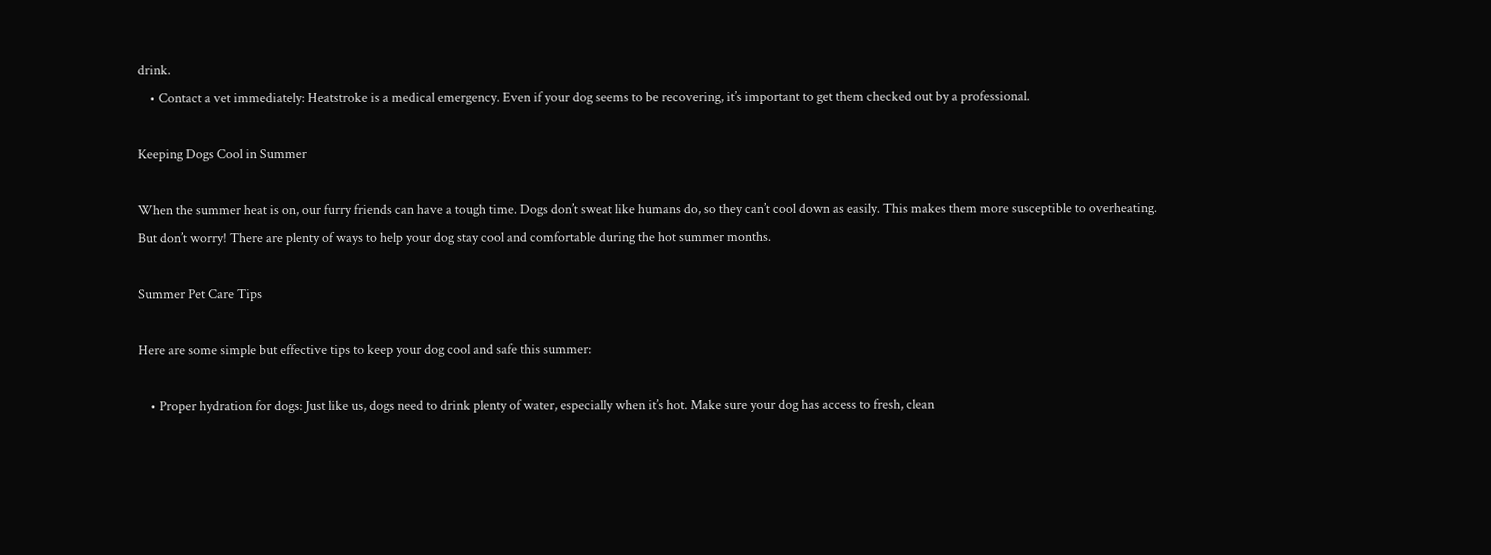drink.
    • Contact a vet immediately: Heatstroke is a medical emergency. Even if your dog seems to be recovering, it’s important to get them checked out by a professional.

Keeping Dogs Cool in Summer

When the summer heat is on, our furry friends can have a tough time. Dogs don’t sweat like humans do, so they can’t cool down as easily. This makes them more susceptible to overheating. But don’t worry! There are plenty of ways to help your dog stay cool and comfortable during the hot summer months.

Summer Pet Care Tips

Here are some simple but effective tips to keep your dog cool and safe this summer:

    • Proper hydration for dogs: Just like us, dogs need to drink plenty of water, especially when it’s hot. Make sure your dog has access to fresh, clean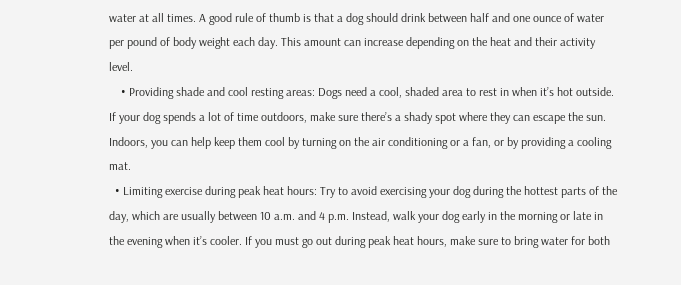water at all times. A good rule of thumb is that a dog should drink between half and one ounce of water per pound of body weight each day. This amount can increase depending on the heat and their activity level.
    • Providing shade and cool resting areas: Dogs need a cool, shaded area to rest in when it’s hot outside. If your dog spends a lot of time outdoors, make sure there’s a shady spot where they can escape the sun. Indoors, you can help keep them cool by turning on the air conditioning or a fan, or by providing a cooling mat.
  • Limiting exercise during peak heat hours: Try to avoid exercising your dog during the hottest parts of the day, which are usually between 10 a.m. and 4 p.m. Instead, walk your dog early in the morning or late in the evening when it’s cooler. If you must go out during peak heat hours, make sure to bring water for both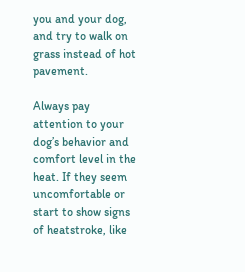you and your dog, and try to walk on grass instead of hot pavement.

Always pay attention to your dog’s behavior and comfort level in the heat. If they seem uncomfortable or start to show signs of heatstroke, like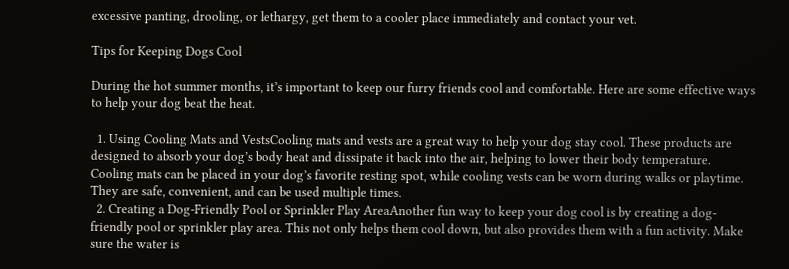excessive panting, drooling, or lethargy, get them to a cooler place immediately and contact your vet.

Tips for Keeping Dogs Cool

During the hot summer months, it’s important to keep our furry friends cool and comfortable. Here are some effective ways to help your dog beat the heat.

  1. Using Cooling Mats and VestsCooling mats and vests are a great way to help your dog stay cool. These products are designed to absorb your dog’s body heat and dissipate it back into the air, helping to lower their body temperature. Cooling mats can be placed in your dog’s favorite resting spot, while cooling vests can be worn during walks or playtime. They are safe, convenient, and can be used multiple times.
  2. Creating a Dog-Friendly Pool or Sprinkler Play AreaAnother fun way to keep your dog cool is by creating a dog-friendly pool or sprinkler play area. This not only helps them cool down, but also provides them with a fun activity. Make sure the water is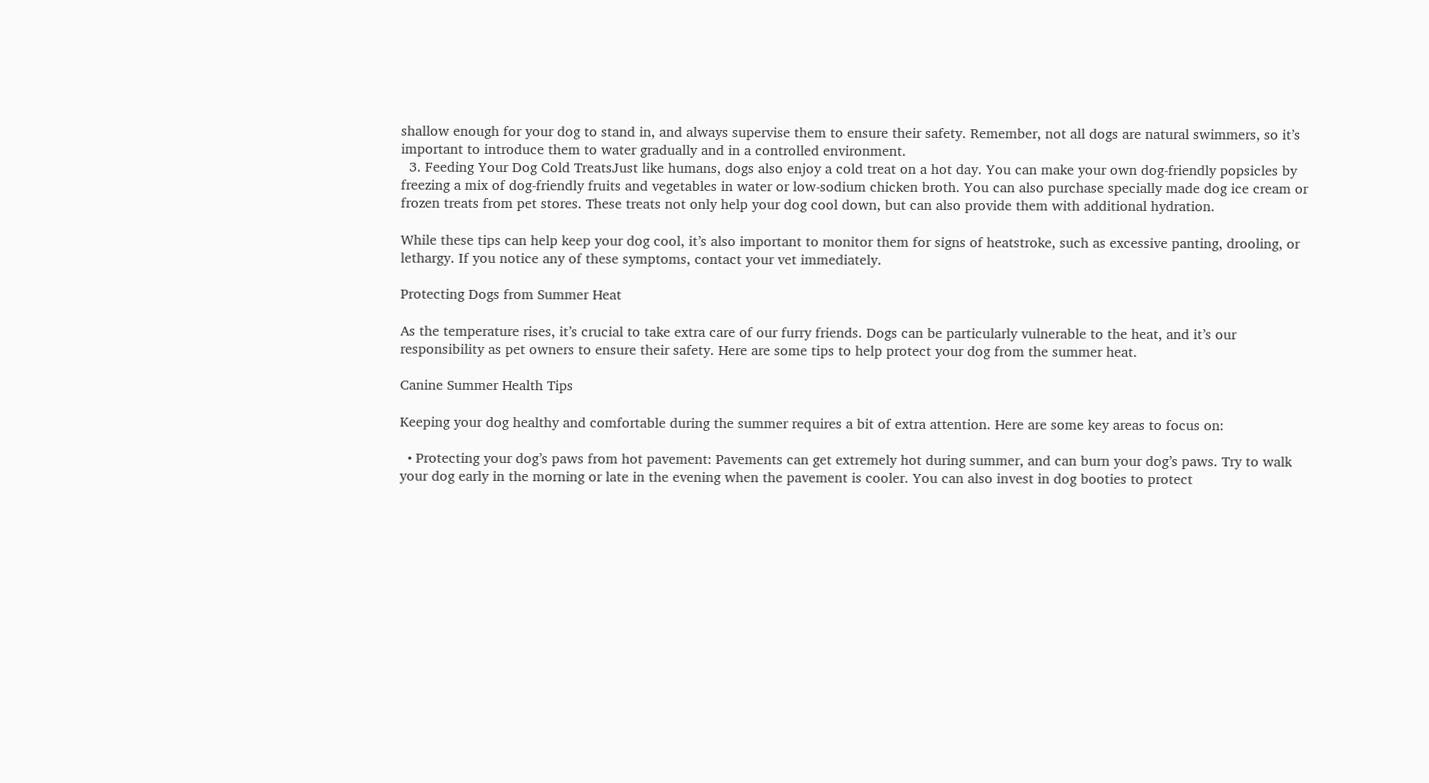shallow enough for your dog to stand in, and always supervise them to ensure their safety. Remember, not all dogs are natural swimmers, so it’s important to introduce them to water gradually and in a controlled environment.
  3. Feeding Your Dog Cold TreatsJust like humans, dogs also enjoy a cold treat on a hot day. You can make your own dog-friendly popsicles by freezing a mix of dog-friendly fruits and vegetables in water or low-sodium chicken broth. You can also purchase specially made dog ice cream or frozen treats from pet stores. These treats not only help your dog cool down, but can also provide them with additional hydration.

While these tips can help keep your dog cool, it’s also important to monitor them for signs of heatstroke, such as excessive panting, drooling, or lethargy. If you notice any of these symptoms, contact your vet immediately.

Protecting Dogs from Summer Heat

As the temperature rises, it’s crucial to take extra care of our furry friends. Dogs can be particularly vulnerable to the heat, and it’s our responsibility as pet owners to ensure their safety. Here are some tips to help protect your dog from the summer heat.

Canine Summer Health Tips

Keeping your dog healthy and comfortable during the summer requires a bit of extra attention. Here are some key areas to focus on:

  • Protecting your dog’s paws from hot pavement: Pavements can get extremely hot during summer, and can burn your dog’s paws. Try to walk your dog early in the morning or late in the evening when the pavement is cooler. You can also invest in dog booties to protect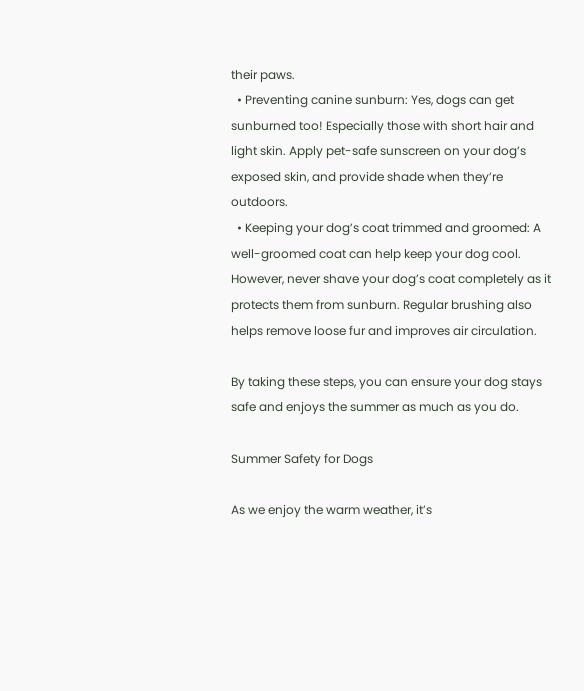their paws.
  • Preventing canine sunburn: Yes, dogs can get sunburned too! Especially those with short hair and light skin. Apply pet-safe sunscreen on your dog’s exposed skin, and provide shade when they’re outdoors.
  • Keeping your dog’s coat trimmed and groomed: A well-groomed coat can help keep your dog cool. However, never shave your dog’s coat completely as it protects them from sunburn. Regular brushing also helps remove loose fur and improves air circulation.

By taking these steps, you can ensure your dog stays safe and enjoys the summer as much as you do.

Summer Safety for Dogs

As we enjoy the warm weather, it’s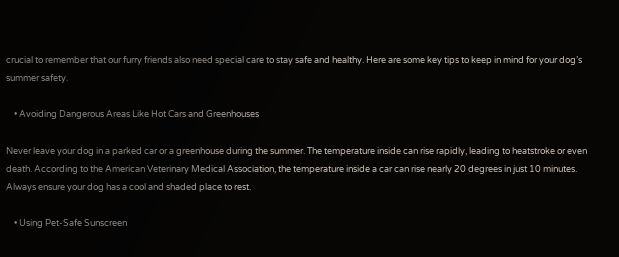crucial to remember that our furry friends also need special care to stay safe and healthy. Here are some key tips to keep in mind for your dog’s summer safety.

    • Avoiding Dangerous Areas Like Hot Cars and Greenhouses

Never leave your dog in a parked car or a greenhouse during the summer. The temperature inside can rise rapidly, leading to heatstroke or even death. According to the American Veterinary Medical Association, the temperature inside a car can rise nearly 20 degrees in just 10 minutes. Always ensure your dog has a cool and shaded place to rest.

    • Using Pet-Safe Sunscreen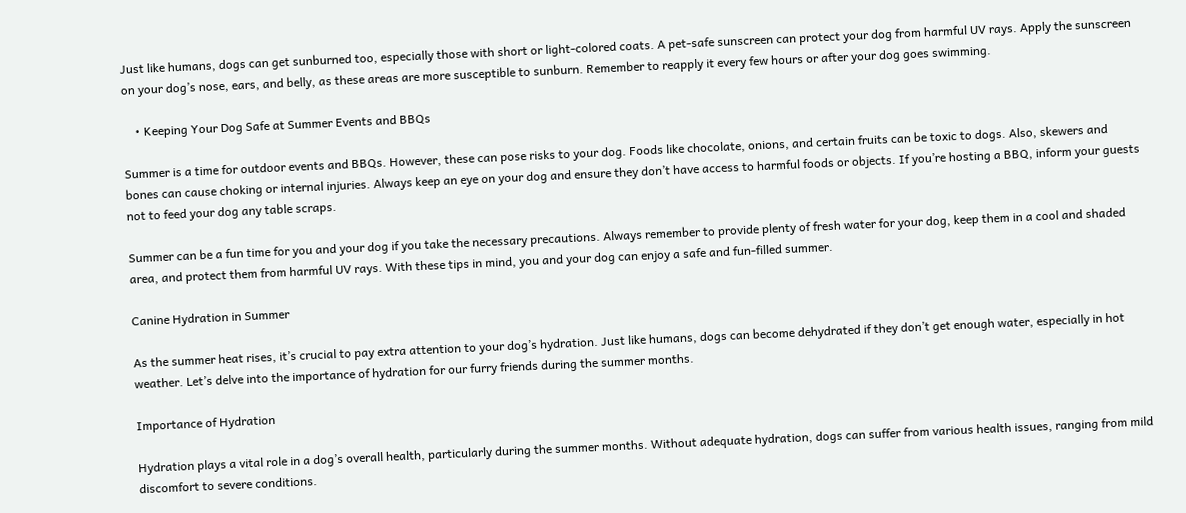Just like humans, dogs can get sunburned too, especially those with short or light-colored coats. A pet-safe sunscreen can protect your dog from harmful UV rays. Apply the sunscreen on your dog’s nose, ears, and belly, as these areas are more susceptible to sunburn. Remember to reapply it every few hours or after your dog goes swimming.

    • Keeping Your Dog Safe at Summer Events and BBQs

Summer is a time for outdoor events and BBQs. However, these can pose risks to your dog. Foods like chocolate, onions, and certain fruits can be toxic to dogs. Also, skewers and bones can cause choking or internal injuries. Always keep an eye on your dog and ensure they don’t have access to harmful foods or objects. If you’re hosting a BBQ, inform your guests not to feed your dog any table scraps.

Summer can be a fun time for you and your dog if you take the necessary precautions. Always remember to provide plenty of fresh water for your dog, keep them in a cool and shaded area, and protect them from harmful UV rays. With these tips in mind, you and your dog can enjoy a safe and fun-filled summer.

Canine Hydration in Summer

As the summer heat rises, it’s crucial to pay extra attention to your dog’s hydration. Just like humans, dogs can become dehydrated if they don’t get enough water, especially in hot weather. Let’s delve into the importance of hydration for our furry friends during the summer months.

Importance of Hydration

Hydration plays a vital role in a dog’s overall health, particularly during the summer months. Without adequate hydration, dogs can suffer from various health issues, ranging from mild discomfort to severe conditions.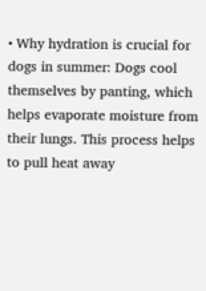• Why hydration is crucial for dogs in summer: Dogs cool themselves by panting, which helps evaporate moisture from their lungs. This process helps to pull heat away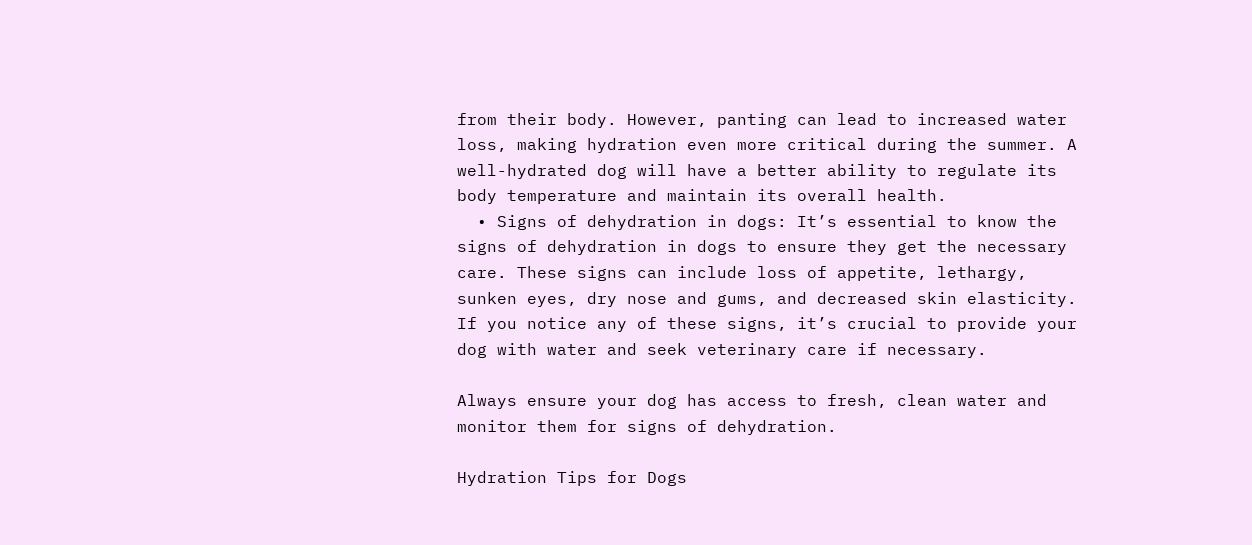from their body. However, panting can lead to increased water loss, making hydration even more critical during the summer. A well-hydrated dog will have a better ability to regulate its body temperature and maintain its overall health.
  • Signs of dehydration in dogs: It’s essential to know the signs of dehydration in dogs to ensure they get the necessary care. These signs can include loss of appetite, lethargy, sunken eyes, dry nose and gums, and decreased skin elasticity. If you notice any of these signs, it’s crucial to provide your dog with water and seek veterinary care if necessary.

Always ensure your dog has access to fresh, clean water and monitor them for signs of dehydration.

Hydration Tips for Dogs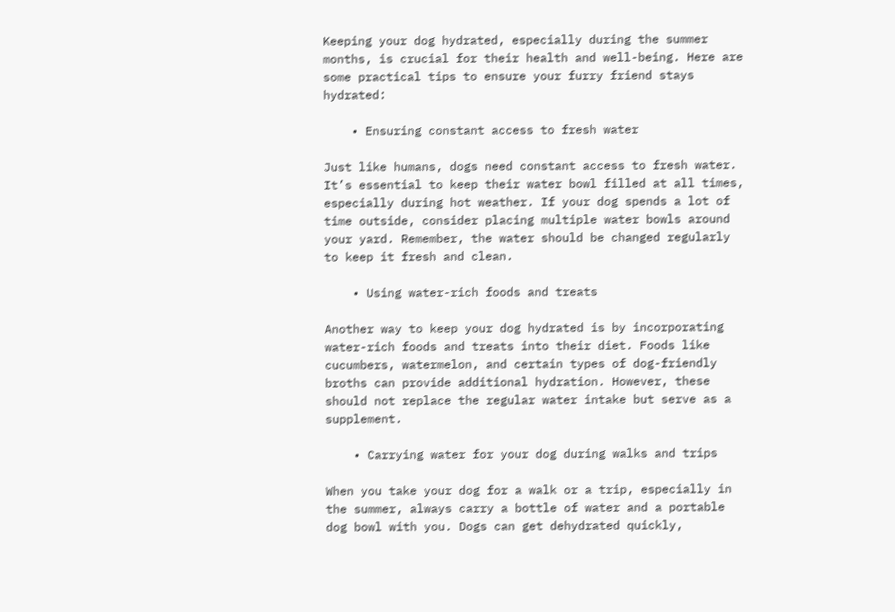Keeping your dog hydrated, especially during the summer months, is crucial for their health and well-being. Here are some practical tips to ensure your furry friend stays hydrated:

    • Ensuring constant access to fresh water

Just like humans, dogs need constant access to fresh water. It’s essential to keep their water bowl filled at all times, especially during hot weather. If your dog spends a lot of time outside, consider placing multiple water bowls around your yard. Remember, the water should be changed regularly to keep it fresh and clean.

    • Using water-rich foods and treats

Another way to keep your dog hydrated is by incorporating water-rich foods and treats into their diet. Foods like cucumbers, watermelon, and certain types of dog-friendly broths can provide additional hydration. However, these should not replace the regular water intake but serve as a supplement.

    • Carrying water for your dog during walks and trips

When you take your dog for a walk or a trip, especially in the summer, always carry a bottle of water and a portable dog bowl with you. Dogs can get dehydrated quickly,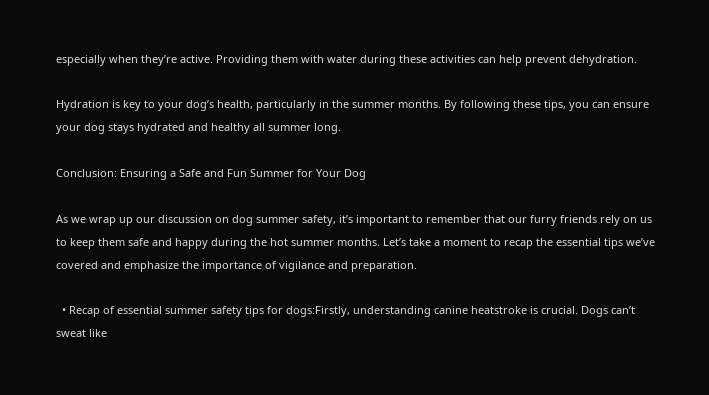especially when they’re active. Providing them with water during these activities can help prevent dehydration.

Hydration is key to your dog’s health, particularly in the summer months. By following these tips, you can ensure your dog stays hydrated and healthy all summer long.

Conclusion: Ensuring a Safe and Fun Summer for Your Dog

As we wrap up our discussion on dog summer safety, it’s important to remember that our furry friends rely on us to keep them safe and happy during the hot summer months. Let’s take a moment to recap the essential tips we’ve covered and emphasize the importance of vigilance and preparation.

  • Recap of essential summer safety tips for dogs:Firstly, understanding canine heatstroke is crucial. Dogs can’t sweat like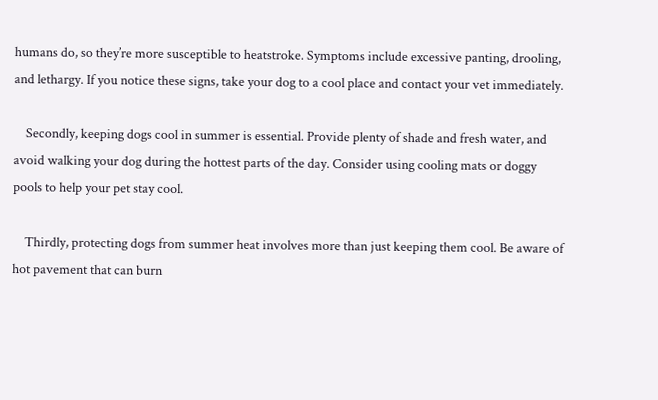humans do, so they’re more susceptible to heatstroke. Symptoms include excessive panting, drooling, and lethargy. If you notice these signs, take your dog to a cool place and contact your vet immediately.

    Secondly, keeping dogs cool in summer is essential. Provide plenty of shade and fresh water, and avoid walking your dog during the hottest parts of the day. Consider using cooling mats or doggy pools to help your pet stay cool.

    Thirdly, protecting dogs from summer heat involves more than just keeping them cool. Be aware of hot pavement that can burn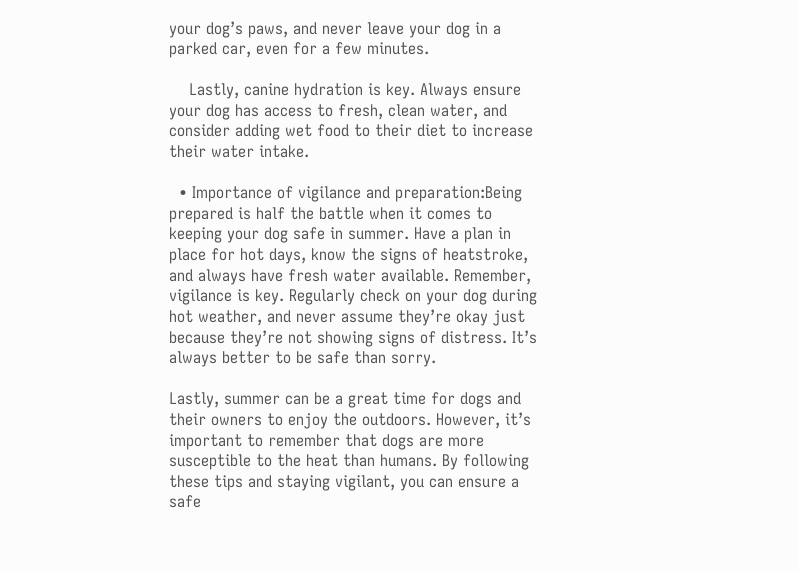your dog’s paws, and never leave your dog in a parked car, even for a few minutes.

    Lastly, canine hydration is key. Always ensure your dog has access to fresh, clean water, and consider adding wet food to their diet to increase their water intake.

  • Importance of vigilance and preparation:Being prepared is half the battle when it comes to keeping your dog safe in summer. Have a plan in place for hot days, know the signs of heatstroke, and always have fresh water available. Remember, vigilance is key. Regularly check on your dog during hot weather, and never assume they’re okay just because they’re not showing signs of distress. It’s always better to be safe than sorry.

Lastly, summer can be a great time for dogs and their owners to enjoy the outdoors. However, it’s important to remember that dogs are more susceptible to the heat than humans. By following these tips and staying vigilant, you can ensure a safe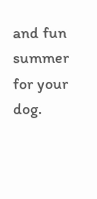and fun summer for your dog.